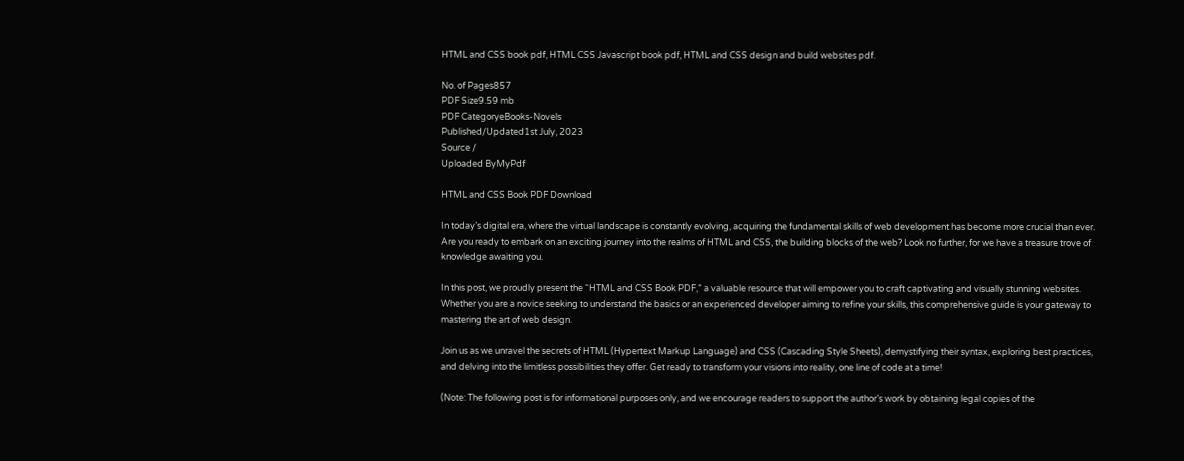HTML and CSS book pdf, HTML CSS Javascript book pdf, HTML and CSS design and build websites pdf.

No. of Pages857
PDF Size9.59 mb
PDF CategoryeBooks-Novels
Published/Updated1st July, 2023
Source /
Uploaded ByMyPdf

HTML and CSS Book PDF Download

In today’s digital era, where the virtual landscape is constantly evolving, acquiring the fundamental skills of web development has become more crucial than ever. Are you ready to embark on an exciting journey into the realms of HTML and CSS, the building blocks of the web? Look no further, for we have a treasure trove of knowledge awaiting you.

In this post, we proudly present the “HTML and CSS Book PDF,” a valuable resource that will empower you to craft captivating and visually stunning websites. Whether you are a novice seeking to understand the basics or an experienced developer aiming to refine your skills, this comprehensive guide is your gateway to mastering the art of web design.

Join us as we unravel the secrets of HTML (Hypertext Markup Language) and CSS (Cascading Style Sheets), demystifying their syntax, exploring best practices, and delving into the limitless possibilities they offer. Get ready to transform your visions into reality, one line of code at a time!

(Note: The following post is for informational purposes only, and we encourage readers to support the author’s work by obtaining legal copies of the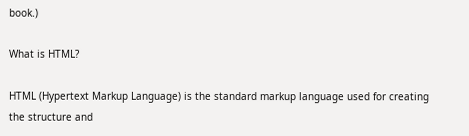book.)

What is HTML?

HTML (Hypertext Markup Language) is the standard markup language used for creating the structure and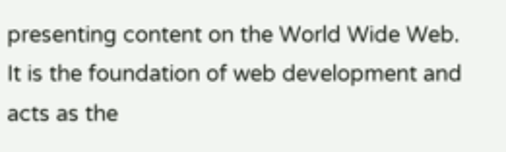presenting content on the World Wide Web. It is the foundation of web development and acts as the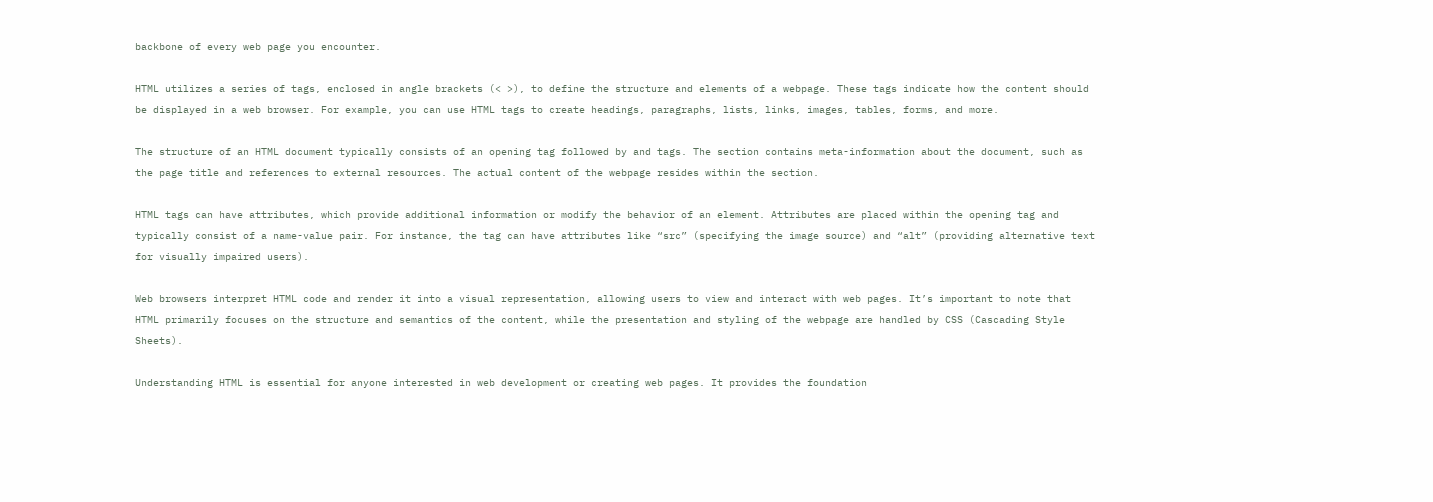backbone of every web page you encounter.

HTML utilizes a series of tags, enclosed in angle brackets (< >), to define the structure and elements of a webpage. These tags indicate how the content should be displayed in a web browser. For example, you can use HTML tags to create headings, paragraphs, lists, links, images, tables, forms, and more.

The structure of an HTML document typically consists of an opening tag followed by and tags. The section contains meta-information about the document, such as the page title and references to external resources. The actual content of the webpage resides within the section.

HTML tags can have attributes, which provide additional information or modify the behavior of an element. Attributes are placed within the opening tag and typically consist of a name-value pair. For instance, the tag can have attributes like “src” (specifying the image source) and “alt” (providing alternative text for visually impaired users).

Web browsers interpret HTML code and render it into a visual representation, allowing users to view and interact with web pages. It’s important to note that HTML primarily focuses on the structure and semantics of the content, while the presentation and styling of the webpage are handled by CSS (Cascading Style Sheets).

Understanding HTML is essential for anyone interested in web development or creating web pages. It provides the foundation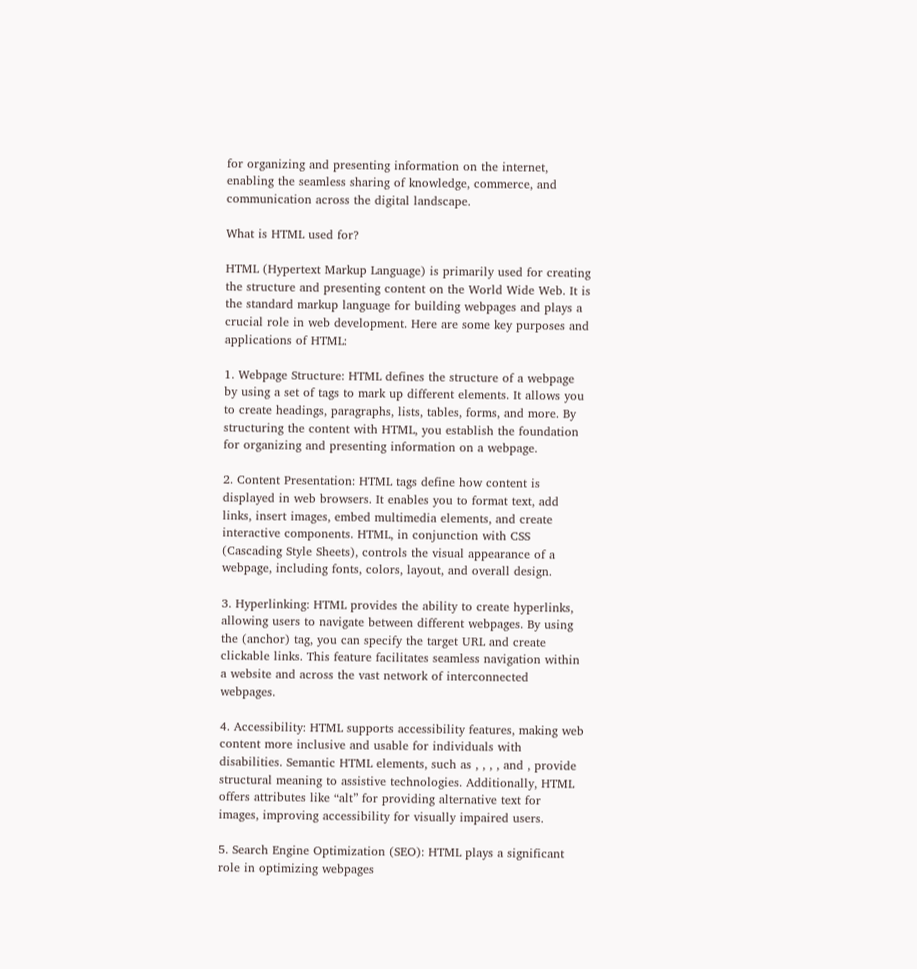for organizing and presenting information on the internet, enabling the seamless sharing of knowledge, commerce, and communication across the digital landscape.

What is HTML used for?

HTML (Hypertext Markup Language) is primarily used for creating the structure and presenting content on the World Wide Web. It is the standard markup language for building webpages and plays a crucial role in web development. Here are some key purposes and applications of HTML:

1. Webpage Structure: HTML defines the structure of a webpage by using a set of tags to mark up different elements. It allows you to create headings, paragraphs, lists, tables, forms, and more. By structuring the content with HTML, you establish the foundation for organizing and presenting information on a webpage.

2. Content Presentation: HTML tags define how content is displayed in web browsers. It enables you to format text, add links, insert images, embed multimedia elements, and create interactive components. HTML, in conjunction with CSS (Cascading Style Sheets), controls the visual appearance of a webpage, including fonts, colors, layout, and overall design.

3. Hyperlinking: HTML provides the ability to create hyperlinks, allowing users to navigate between different webpages. By using the (anchor) tag, you can specify the target URL and create clickable links. This feature facilitates seamless navigation within a website and across the vast network of interconnected webpages.

4. Accessibility: HTML supports accessibility features, making web content more inclusive and usable for individuals with disabilities. Semantic HTML elements, such as , , , , and , provide structural meaning to assistive technologies. Additionally, HTML offers attributes like “alt” for providing alternative text for images, improving accessibility for visually impaired users.

5. Search Engine Optimization (SEO): HTML plays a significant role in optimizing webpages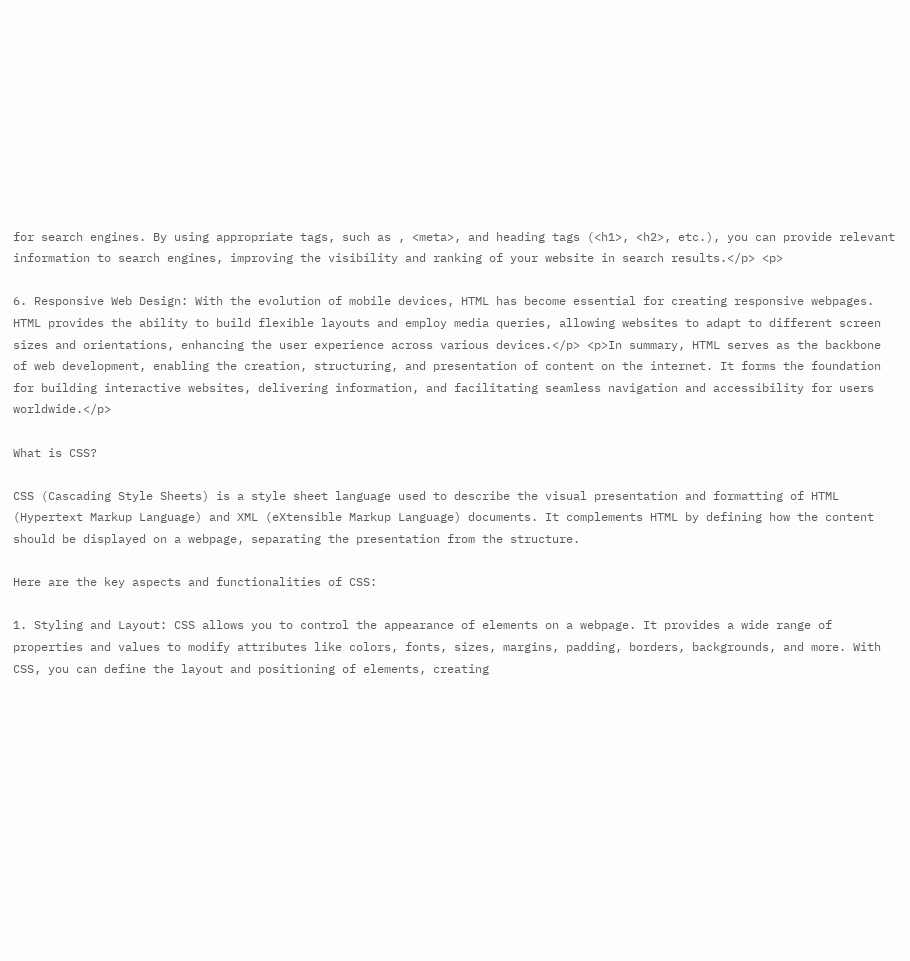for search engines. By using appropriate tags, such as , <meta>, and heading tags (<h1>, <h2>, etc.), you can provide relevant information to search engines, improving the visibility and ranking of your website in search results.</p> <p>

6. Responsive Web Design: With the evolution of mobile devices, HTML has become essential for creating responsive webpages. HTML provides the ability to build flexible layouts and employ media queries, allowing websites to adapt to different screen sizes and orientations, enhancing the user experience across various devices.</p> <p>In summary, HTML serves as the backbone of web development, enabling the creation, structuring, and presentation of content on the internet. It forms the foundation for building interactive websites, delivering information, and facilitating seamless navigation and accessibility for users worldwide.</p>

What is CSS?

CSS (Cascading Style Sheets) is a style sheet language used to describe the visual presentation and formatting of HTML (Hypertext Markup Language) and XML (eXtensible Markup Language) documents. It complements HTML by defining how the content should be displayed on a webpage, separating the presentation from the structure.

Here are the key aspects and functionalities of CSS:

1. Styling and Layout: CSS allows you to control the appearance of elements on a webpage. It provides a wide range of properties and values to modify attributes like colors, fonts, sizes, margins, padding, borders, backgrounds, and more. With CSS, you can define the layout and positioning of elements, creating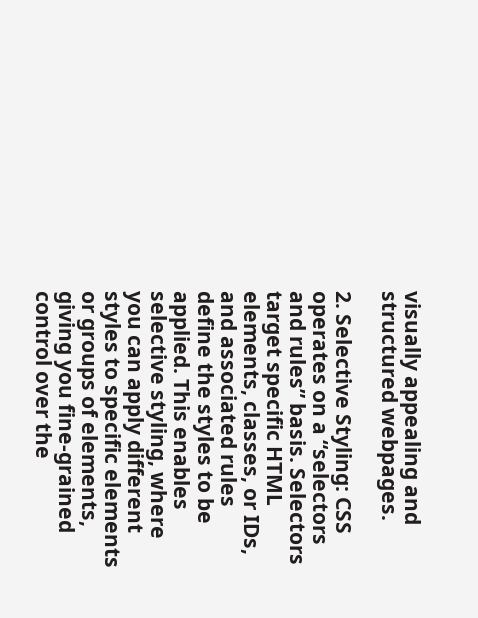visually appealing and structured webpages.

2. Selective Styling: CSS operates on a “selectors and rules” basis. Selectors target specific HTML elements, classes, or IDs, and associated rules define the styles to be applied. This enables selective styling, where you can apply different styles to specific elements or groups of elements, giving you fine-grained control over the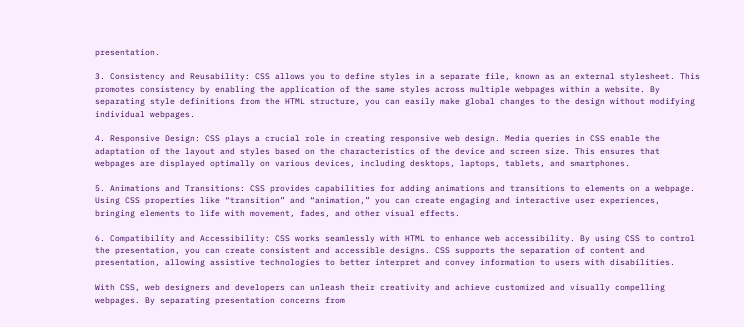presentation.

3. Consistency and Reusability: CSS allows you to define styles in a separate file, known as an external stylesheet. This promotes consistency by enabling the application of the same styles across multiple webpages within a website. By separating style definitions from the HTML structure, you can easily make global changes to the design without modifying individual webpages.

4. Responsive Design: CSS plays a crucial role in creating responsive web design. Media queries in CSS enable the adaptation of the layout and styles based on the characteristics of the device and screen size. This ensures that webpages are displayed optimally on various devices, including desktops, laptops, tablets, and smartphones.

5. Animations and Transitions: CSS provides capabilities for adding animations and transitions to elements on a webpage. Using CSS properties like “transition” and “animation,” you can create engaging and interactive user experiences, bringing elements to life with movement, fades, and other visual effects.

6. Compatibility and Accessibility: CSS works seamlessly with HTML to enhance web accessibility. By using CSS to control the presentation, you can create consistent and accessible designs. CSS supports the separation of content and presentation, allowing assistive technologies to better interpret and convey information to users with disabilities.

With CSS, web designers and developers can unleash their creativity and achieve customized and visually compelling webpages. By separating presentation concerns from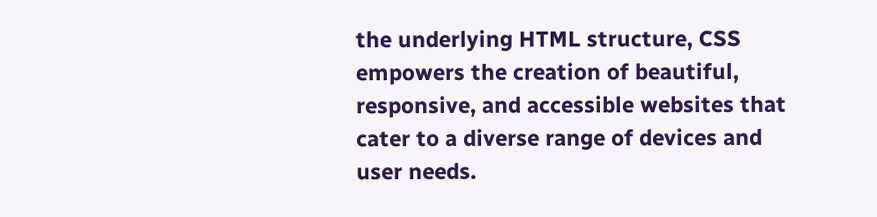the underlying HTML structure, CSS empowers the creation of beautiful, responsive, and accessible websites that cater to a diverse range of devices and user needs.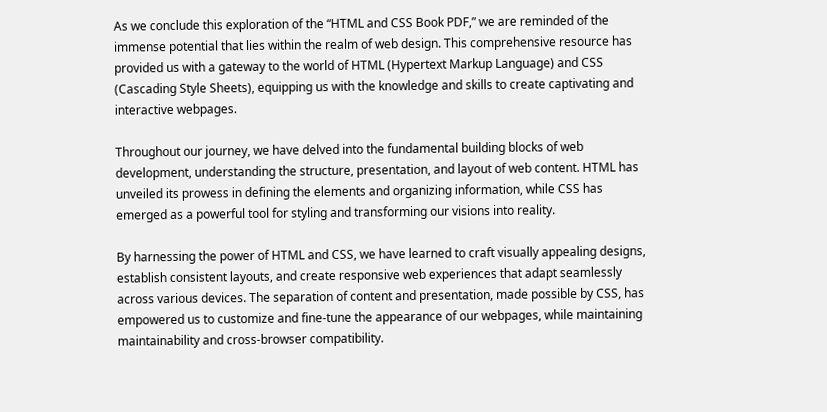As we conclude this exploration of the “HTML and CSS Book PDF,” we are reminded of the immense potential that lies within the realm of web design. This comprehensive resource has provided us with a gateway to the world of HTML (Hypertext Markup Language) and CSS (Cascading Style Sheets), equipping us with the knowledge and skills to create captivating and interactive webpages.

Throughout our journey, we have delved into the fundamental building blocks of web development, understanding the structure, presentation, and layout of web content. HTML has unveiled its prowess in defining the elements and organizing information, while CSS has emerged as a powerful tool for styling and transforming our visions into reality.

By harnessing the power of HTML and CSS, we have learned to craft visually appealing designs, establish consistent layouts, and create responsive web experiences that adapt seamlessly across various devices. The separation of content and presentation, made possible by CSS, has empowered us to customize and fine-tune the appearance of our webpages, while maintaining maintainability and cross-browser compatibility.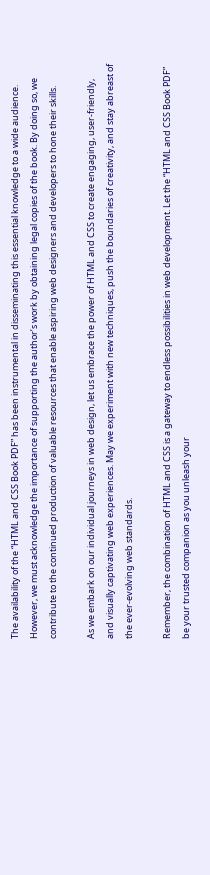The availability of the “HTML and CSS Book PDF” has been instrumental in disseminating this essential knowledge to a wide audience. However, we must acknowledge the importance of supporting the author’s work by obtaining legal copies of the book. By doing so, we contribute to the continued production of valuable resources that enable aspiring web designers and developers to hone their skills.

As we embark on our individual journeys in web design, let us embrace the power of HTML and CSS to create engaging, user-friendly, and visually captivating web experiences. May we experiment with new techniques, push the boundaries of creativity, and stay abreast of the ever-evolving web standards.

Remember, the combination of HTML and CSS is a gateway to endless possibilities in web development. Let the “HTML and CSS Book PDF” be your trusted companion as you unleash your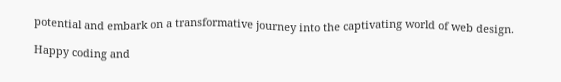potential and embark on a transformative journey into the captivating world of web design.

Happy coding and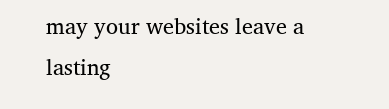may your websites leave a lasting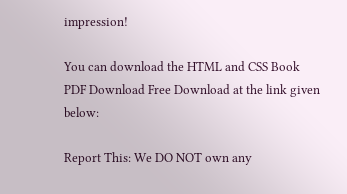impression!

You can download the HTML and CSS Book PDF Download Free Download at the link given below:

Report This: We DO NOT own any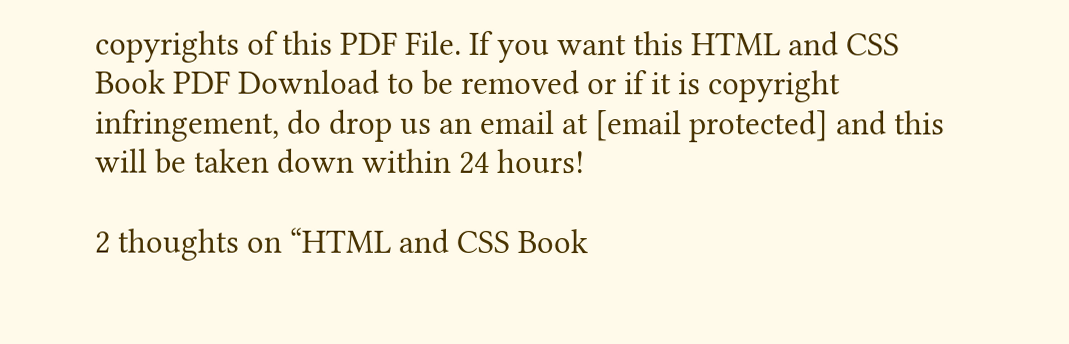copyrights of this PDF File. If you want this HTML and CSS Book PDF Download to be removed or if it is copyright infringement, do drop us an email at [email protected] and this will be taken down within 24 hours!

2 thoughts on “HTML and CSS Book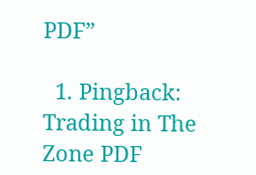PDF”

  1. Pingback: Trading in The Zone PDF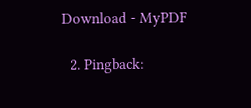Download - MyPDF

  2. Pingback: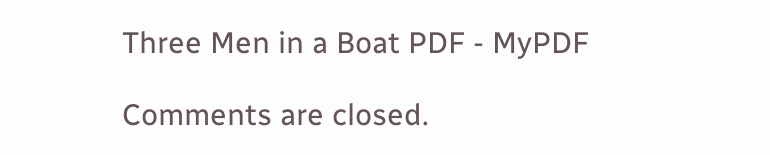Three Men in a Boat PDF - MyPDF

Comments are closed.